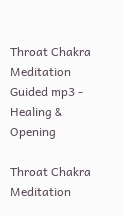Throat Chakra Meditation Guided mp3 - Healing & Opening

Throat Chakra Meditation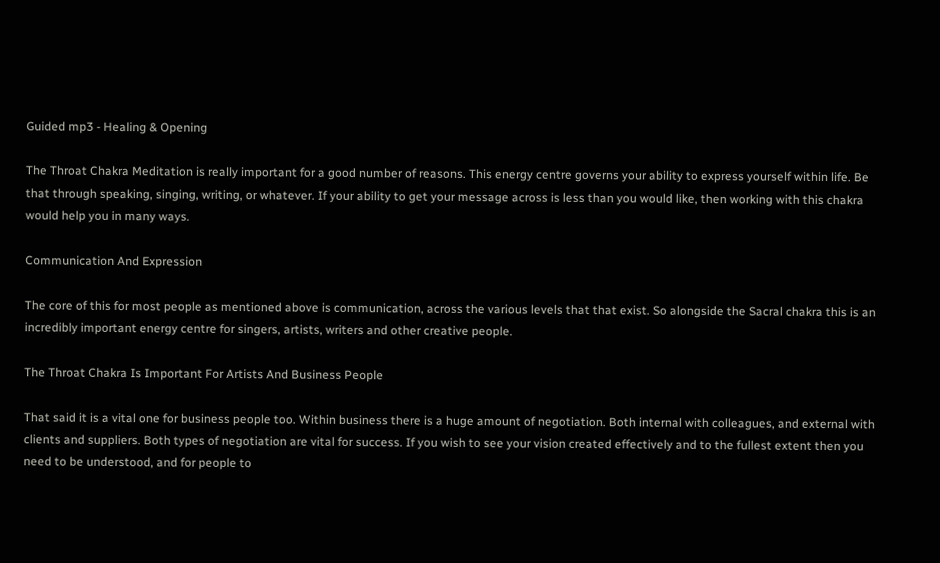Guided mp3 - Healing & Opening

The Throat Chakra Meditation is really important for a good number of reasons. This energy centre governs your ability to express yourself within life. Be that through speaking, singing, writing, or whatever. If your ability to get your message across is less than you would like, then working with this chakra would help you in many ways.

Communication And Expression

The core of this for most people as mentioned above is communication, across the various levels that that exist. So alongside the Sacral chakra this is an incredibly important energy centre for singers, artists, writers and other creative people.

The Throat Chakra Is Important For Artists And Business People

That said it is a vital one for business people too. Within business there is a huge amount of negotiation. Both internal with colleagues, and external with clients and suppliers. Both types of negotiation are vital for success. If you wish to see your vision created effectively and to the fullest extent then you need to be understood, and for people to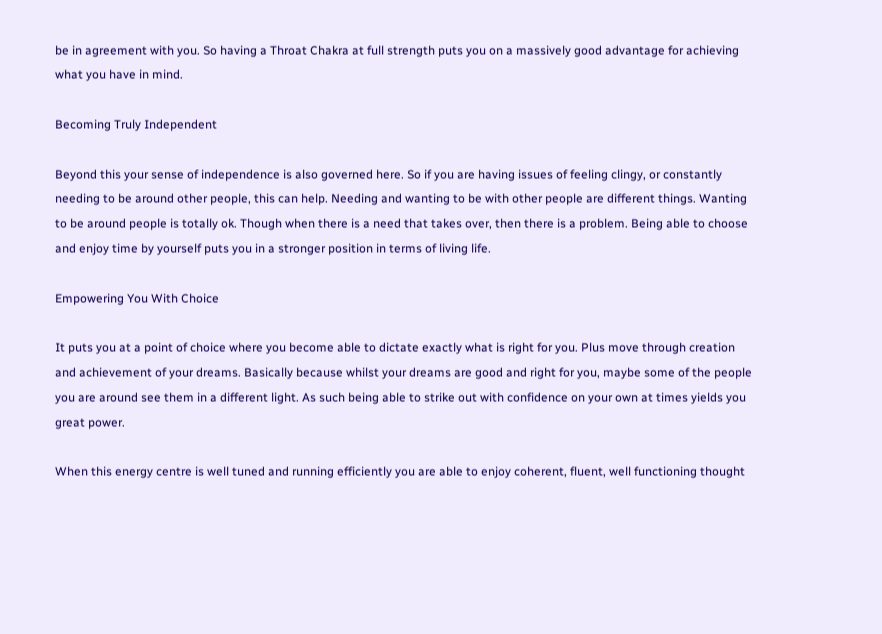be in agreement with you. So having a Throat Chakra at full strength puts you on a massively good advantage for achieving what you have in mind.

Becoming Truly Independent

Beyond this your sense of independence is also governed here. So if you are having issues of feeling clingy, or constantly needing to be around other people, this can help. Needing and wanting to be with other people are different things. Wanting to be around people is totally ok. Though when there is a need that takes over, then there is a problem. Being able to choose and enjoy time by yourself puts you in a stronger position in terms of living life.

Empowering You With Choice

It puts you at a point of choice where you become able to dictate exactly what is right for you. Plus move through creation and achievement of your dreams. Basically because whilst your dreams are good and right for you, maybe some of the people you are around see them in a different light. As such being able to strike out with confidence on your own at times yields you great power.

When this energy centre is well tuned and running efficiently you are able to enjoy coherent, fluent, well functioning thought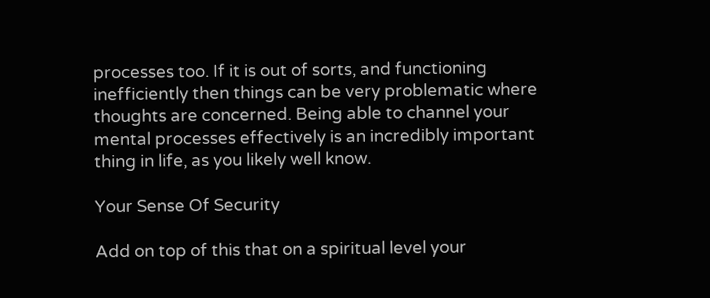processes too. If it is out of sorts, and functioning inefficiently then things can be very problematic where thoughts are concerned. Being able to channel your mental processes effectively is an incredibly important thing in life, as you likely well know.

Your Sense Of Security

Add on top of this that on a spiritual level your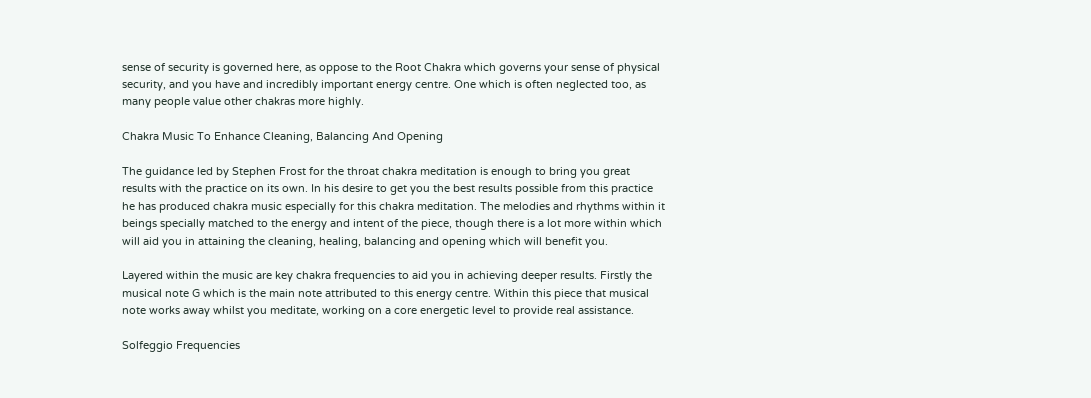sense of security is governed here, as oppose to the Root Chakra which governs your sense of physical security, and you have and incredibly important energy centre. One which is often neglected too, as many people value other chakras more highly.

Chakra Music To Enhance Cleaning, Balancing And Opening

The guidance led by Stephen Frost for the throat chakra meditation is enough to bring you great results with the practice on its own. In his desire to get you the best results possible from this practice he has produced chakra music especially for this chakra meditation. The melodies and rhythms within it beings specially matched to the energy and intent of the piece, though there is a lot more within which will aid you in attaining the cleaning, healing, balancing and opening which will benefit you.

Layered within the music are key chakra frequencies to aid you in achieving deeper results. Firstly the musical note G which is the main note attributed to this energy centre. Within this piece that musical note works away whilst you meditate, working on a core energetic level to provide real assistance.

Solfeggio Frequencies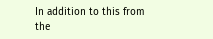In addition to this from the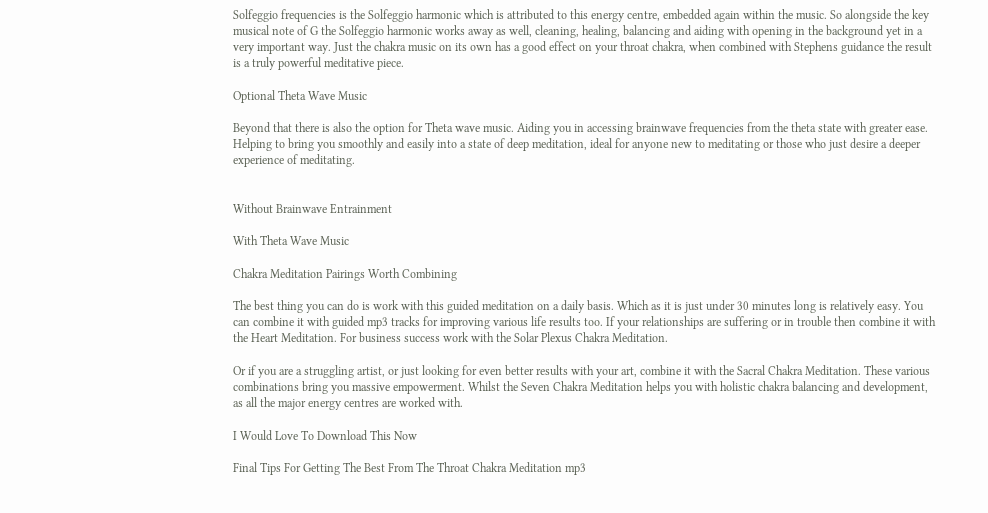Solfeggio frequencies is the Solfeggio harmonic which is attributed to this energy centre, embedded again within the music. So alongside the key musical note of G the Solfeggio harmonic works away as well, cleaning, healing, balancing and aiding with opening in the background yet in a very important way. Just the chakra music on its own has a good effect on your throat chakra, when combined with Stephens guidance the result is a truly powerful meditative piece.

Optional Theta Wave Music

Beyond that there is also the option for Theta wave music. Aiding you in accessing brainwave frequencies from the theta state with greater ease. Helping to bring you smoothly and easily into a state of deep meditation, ideal for anyone new to meditating or those who just desire a deeper experience of meditating.


Without Brainwave Entrainment

With Theta Wave Music

Chakra Meditation Pairings Worth Combining

The best thing you can do is work with this guided meditation on a daily basis. Which as it is just under 30 minutes long is relatively easy. You can combine it with guided mp3 tracks for improving various life results too. If your relationships are suffering or in trouble then combine it with the Heart Meditation. For business success work with the Solar Plexus Chakra Meditation.

Or if you are a struggling artist, or just looking for even better results with your art, combine it with the Sacral Chakra Meditation. These various combinations bring you massive empowerment. Whilst the Seven Chakra Meditation helps you with holistic chakra balancing and development, as all the major energy centres are worked with.

I Would Love To Download This Now

Final Tips For Getting The Best From The Throat Chakra Meditation mp3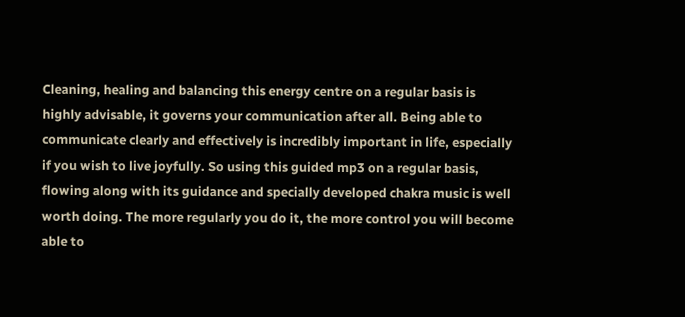Cleaning, healing and balancing this energy centre on a regular basis is highly advisable, it governs your communication after all. Being able to communicate clearly and effectively is incredibly important in life, especially if you wish to live joyfully. So using this guided mp3 on a regular basis, flowing along with its guidance and specially developed chakra music is well worth doing. The more regularly you do it, the more control you will become able to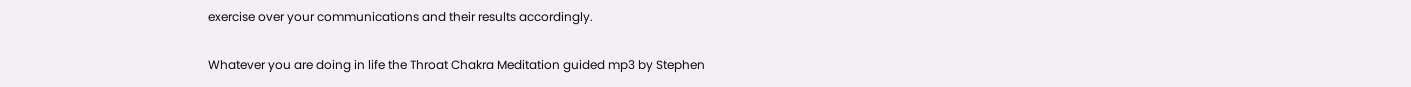exercise over your communications and their results accordingly.

Whatever you are doing in life the Throat Chakra Meditation guided mp3 by Stephen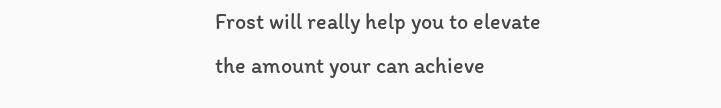Frost will really help you to elevate the amount your can achieve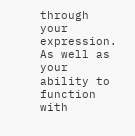through your expression. As well as your ability to function with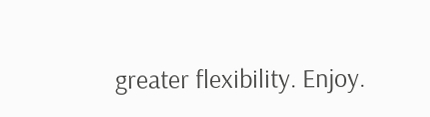greater flexibility. Enjoy.